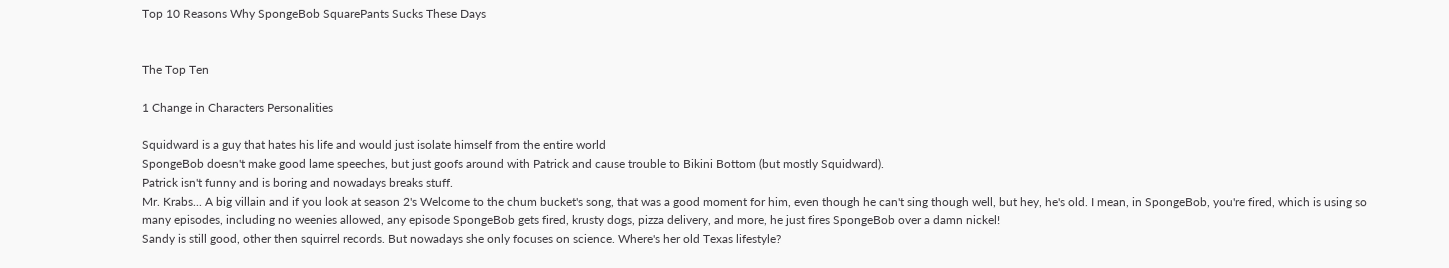Top 10 Reasons Why SpongeBob SquarePants Sucks These Days


The Top Ten

1 Change in Characters Personalities

Squidward is a guy that hates his life and would just isolate himself from the entire world
SpongeBob doesn't make good lame speeches, but just goofs around with Patrick and cause trouble to Bikini Bottom (but mostly Squidward).
Patrick isn't funny and is boring and nowadays breaks stuff.
Mr. Krabs... A big villain and if you look at season 2's Welcome to the chum bucket's song, that was a good moment for him, even though he can't sing though well, but hey, he's old. I mean, in SpongeBob, you're fired, which is using so many episodes, including no weenies allowed, any episode SpongeBob gets fired, krusty dogs, pizza delivery, and more, he just fires SpongeBob over a damn nickel!
Sandy is still good, other then squirrel records. But nowadays she only focuses on science. Where's her old Texas lifestyle?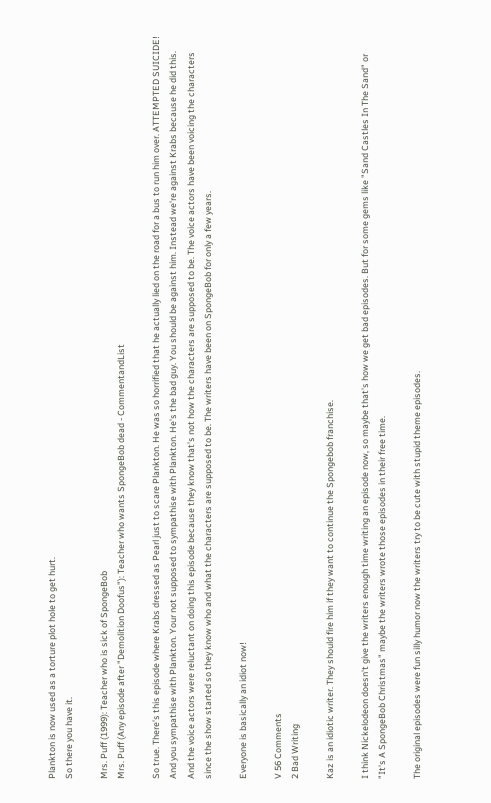Plankton is now used as a torture plot hole to get hurt.
So there you have it.

Mrs. Puff (1999): Teacher who is sick of SpongeBob
Mrs. Puff (Any episode after "Demolition Doofus"): Teacher who wants SpongeBob dead - CommentandList

So true. There's this episode where Krabs dressed as Pearl just to scare Plankton. He was so horrified that he actually lied on the road for a bus to run him over. ATTEMPTED SUICIDE! And you sympathise with Plankton. Your not supposed to sympathise with Plankton. He's the bad guy. You should be against him. Instead we're against Krabs because he did this. And the voice actors were reluctant on doing this episode because they know that's not how the characters are supposed to be. The voice actors have been voicing the characters since the show started so they know who and what the characters are supposed to be. The writers have been on SpongeBob for only a few years.

Everyone is basically an idiot now!

V 56 Comments
2 Bad Writing

Kaz is an idiotic writer. They should fire him if they want to continue the Spongebob franchise.

I think Nickelodeon doesn't give the writers enough time writing an episode now, so maybe that's how we get bad episodes. But for some gems like "Sand Castles In The Sand" or "It's A SpongeBob Christmas" maybe the writers wrote those episodes in their free time.

The original episodes were fun silly humor now the writers try to be cute with stupid theme episodes.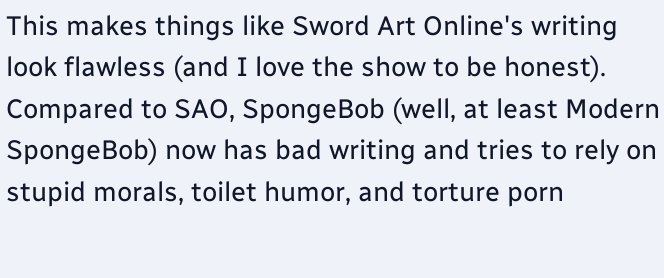This makes things like Sword Art Online's writing look flawless (and I love the show to be honest). Compared to SAO, SpongeBob (well, at least Modern SpongeBob) now has bad writing and tries to rely on stupid morals, toilet humor, and torture porn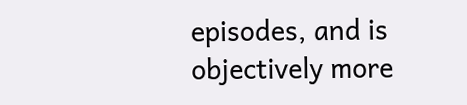episodes, and is objectively more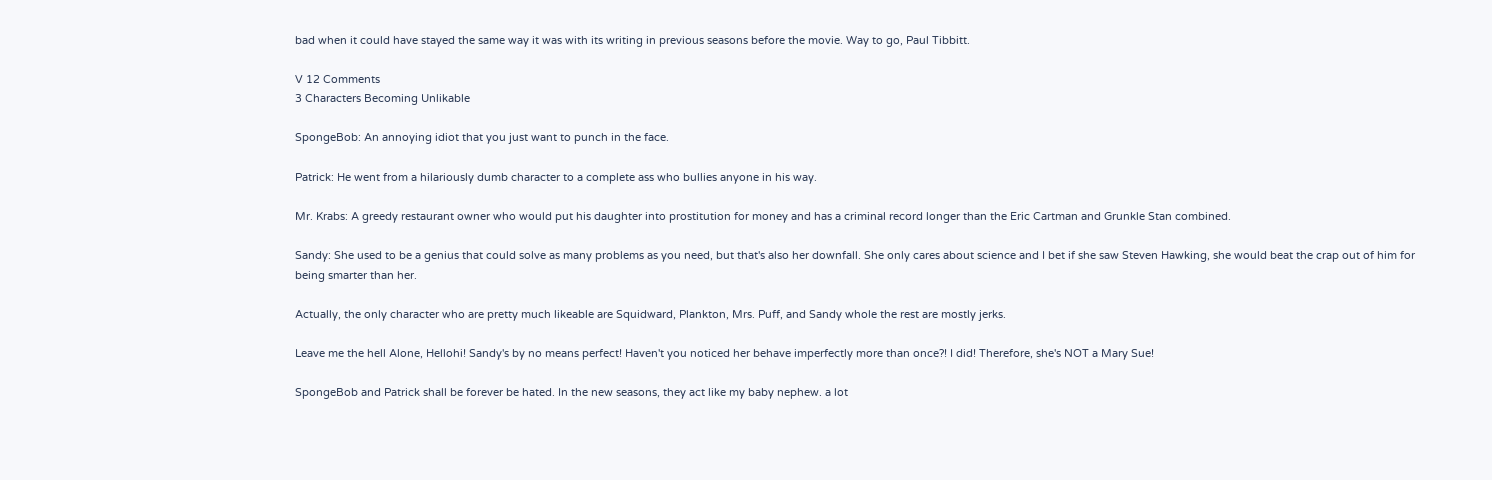bad when it could have stayed the same way it was with its writing in previous seasons before the movie. Way to go, Paul Tibbitt.

V 12 Comments
3 Characters Becoming Unlikable

SpongeBob: An annoying idiot that you just want to punch in the face.

Patrick: He went from a hilariously dumb character to a complete ass who bullies anyone in his way.

Mr. Krabs: A greedy restaurant owner who would put his daughter into prostitution for money and has a criminal record longer than the Eric Cartman and Grunkle Stan combined.

Sandy: She used to be a genius that could solve as many problems as you need, but that's also her downfall. She only cares about science and I bet if she saw Steven Hawking, she would beat the crap out of him for being smarter than her.

Actually, the only character who are pretty much likeable are Squidward, Plankton, Mrs. Puff, and Sandy whole the rest are mostly jerks.

Leave me the hell Alone, Hellohi! Sandy's by no means perfect! Haven't you noticed her behave imperfectly more than once?! I did! Therefore, she's NOT a Mary Sue!

SpongeBob and Patrick shall be forever be hated. In the new seasons, they act like my baby nephew. a lot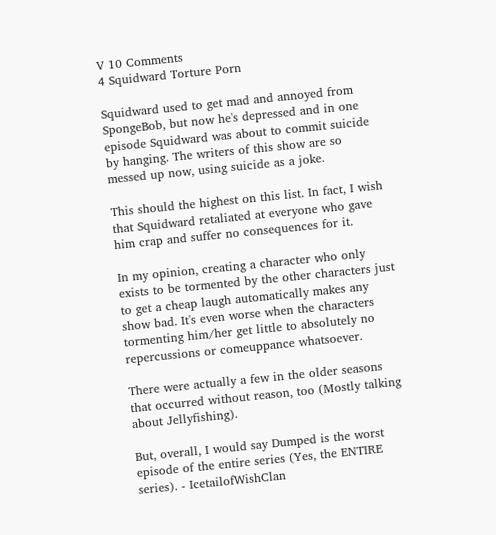V 10 Comments
4 Squidward Torture Porn

Squidward used to get mad and annoyed from SpongeBob, but now he's depressed and in one episode Squidward was about to commit suicide by hanging. The writers of this show are so messed up now, using suicide as a joke.

This should the highest on this list. In fact, I wish that Squidward retaliated at everyone who gave him crap and suffer no consequences for it.

In my opinion, creating a character who only exists to be tormented by the other characters just to get a cheap laugh automatically makes any show bad. It's even worse when the characters tormenting him/her get little to absolutely no repercussions or comeuppance whatsoever.

There were actually a few in the older seasons that occurred without reason, too (Mostly talking about Jellyfishing).

But, overall, I would say Dumped is the worst episode of the entire series (Yes, the ENTIRE series). - IcetailofWishClan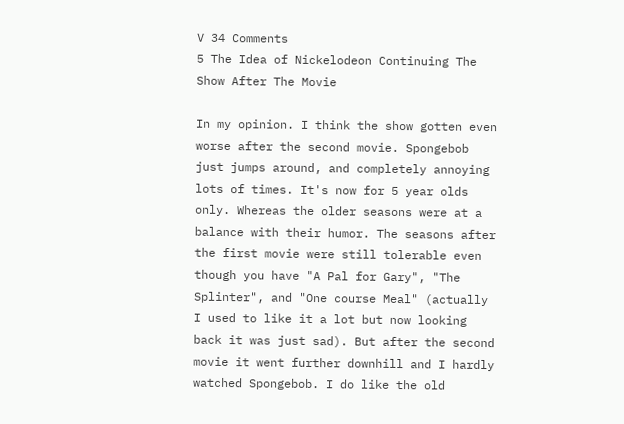V 34 Comments
5 The Idea of Nickelodeon Continuing The Show After The Movie

In my opinion. I think the show gotten even worse after the second movie. Spongebob just jumps around, and completely annoying lots of times. It's now for 5 year olds only. Whereas the older seasons were at a balance with their humor. The seasons after the first movie were still tolerable even though you have "A Pal for Gary", "The Splinter", and "One course Meal" (actually I used to like it a lot but now looking back it was just sad). But after the second movie it went further downhill and I hardly watched Spongebob. I do like the old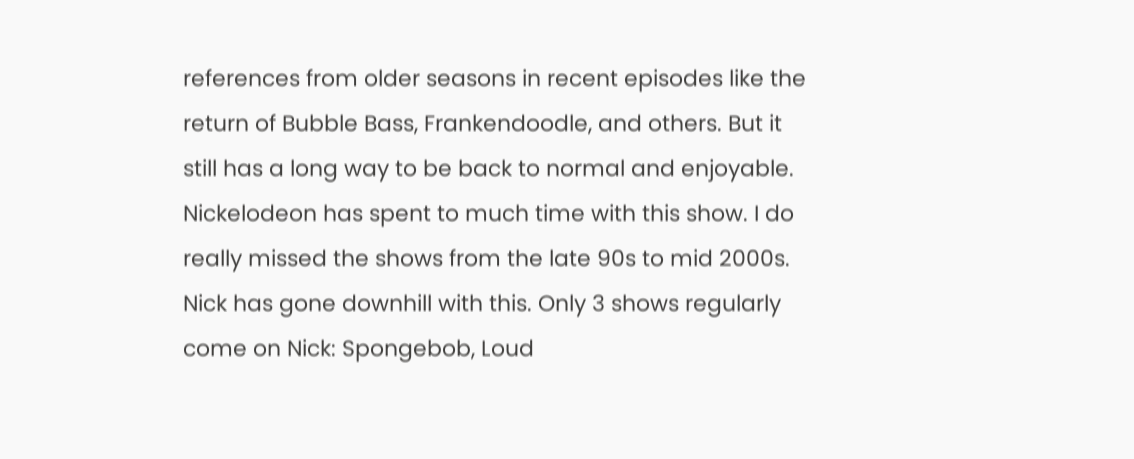references from older seasons in recent episodes like the return of Bubble Bass, Frankendoodle, and others. But it still has a long way to be back to normal and enjoyable. Nickelodeon has spent to much time with this show. I do really missed the shows from the late 90s to mid 2000s. Nick has gone downhill with this. Only 3 shows regularly come on Nick: Spongebob, Loud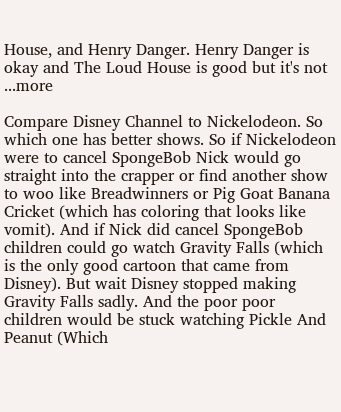House, and Henry Danger. Henry Danger is okay and The Loud House is good but it's not ...more

Compare Disney Channel to Nickelodeon. So which one has better shows. So if Nickelodeon were to cancel SpongeBob Nick would go straight into the crapper or find another show to woo like Breadwinners or Pig Goat Banana Cricket (which has coloring that looks like vomit). And if Nick did cancel SpongeBob children could go watch Gravity Falls (which is the only good cartoon that came from Disney). But wait Disney stopped making Gravity Falls sadly. And the poor poor children would be stuck watching Pickle And Peanut (Which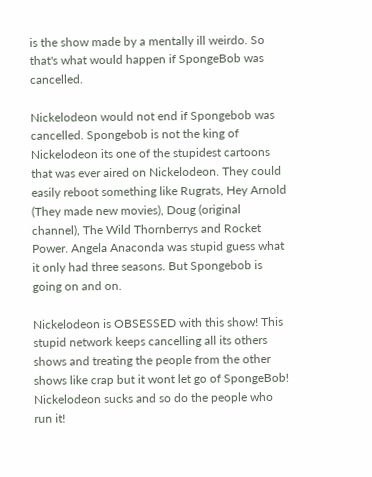is the show made by a mentally ill weirdo. So that's what would happen if SpongeBob was cancelled.

Nickelodeon would not end if Spongebob was cancelled. Spongebob is not the king of Nickelodeon its one of the stupidest cartoons that was ever aired on Nickelodeon. They could easily reboot something like Rugrats, Hey Arnold (They made new movies), Doug (original channel), The Wild Thornberrys and Rocket Power. Angela Anaconda was stupid guess what it only had three seasons. But Spongebob is going on and on.

Nickelodeon is OBSESSED with this show! This stupid network keeps cancelling all its others shows and treating the people from the other shows like crap but it wont let go of SpongeBob! Nickelodeon sucks and so do the people who run it!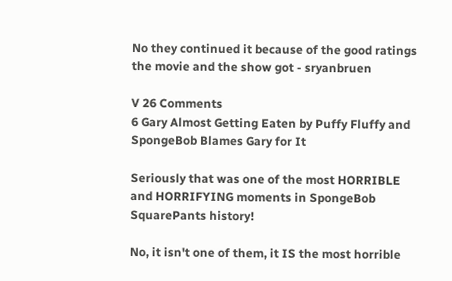No they continued it because of the good ratings the movie and the show got - sryanbruen

V 26 Comments
6 Gary Almost Getting Eaten by Puffy Fluffy and SpongeBob Blames Gary for It

Seriously that was one of the most HORRIBLE and HORRIFYING moments in SpongeBob SquarePants history!

No, it isn't one of them, it IS the most horrible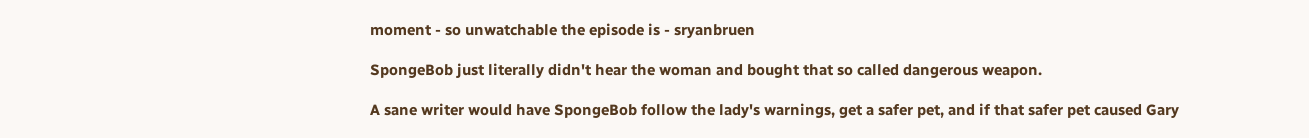moment - so unwatchable the episode is - sryanbruen

SpongeBob just literally didn't hear the woman and bought that so called dangerous weapon.

A sane writer would have SpongeBob follow the lady's warnings, get a safer pet, and if that safer pet caused Gary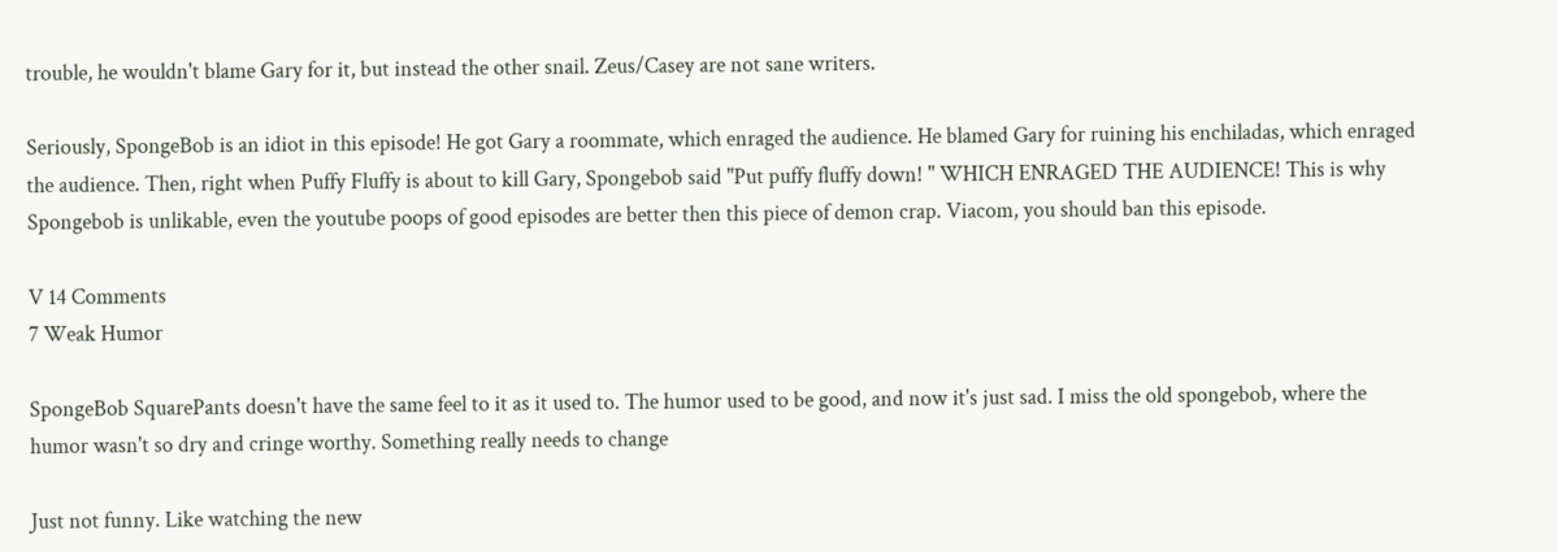trouble, he wouldn't blame Gary for it, but instead the other snail. Zeus/Casey are not sane writers.

Seriously, SpongeBob is an idiot in this episode! He got Gary a roommate, which enraged the audience. He blamed Gary for ruining his enchiladas, which enraged the audience. Then, right when Puffy Fluffy is about to kill Gary, Spongebob said "Put puffy fluffy down! " WHICH ENRAGED THE AUDIENCE! This is why Spongebob is unlikable, even the youtube poops of good episodes are better then this piece of demon crap. Viacom, you should ban this episode.

V 14 Comments
7 Weak Humor

SpongeBob SquarePants doesn't have the same feel to it as it used to. The humor used to be good, and now it's just sad. I miss the old spongebob, where the humor wasn't so dry and cringe worthy. Something really needs to change

Just not funny. Like watching the new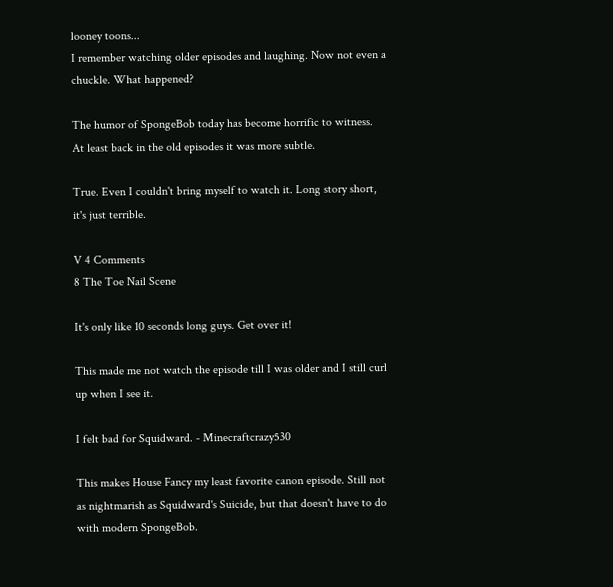looney toons...
I remember watching older episodes and laughing. Now not even a chuckle. What happened?

The humor of SpongeBob today has become horrific to witness. At least back in the old episodes it was more subtle.

True. Even I couldn't bring myself to watch it. Long story short, it's just terrible.

V 4 Comments
8 The Toe Nail Scene

It's only like 10 seconds long guys. Get over it!

This made me not watch the episode till I was older and I still curl up when I see it.

I felt bad for Squidward. - Minecraftcrazy530

This makes House Fancy my least favorite canon episode. Still not as nightmarish as Squidward's Suicide, but that doesn't have to do with modern SpongeBob.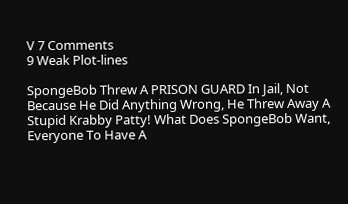V 7 Comments
9 Weak Plot-lines

SpongeBob Threw A PRISON GUARD In Jail, Not Because He Did Anything Wrong, He Threw Away A Stupid Krabby Patty! What Does SpongeBob Want, Everyone To Have A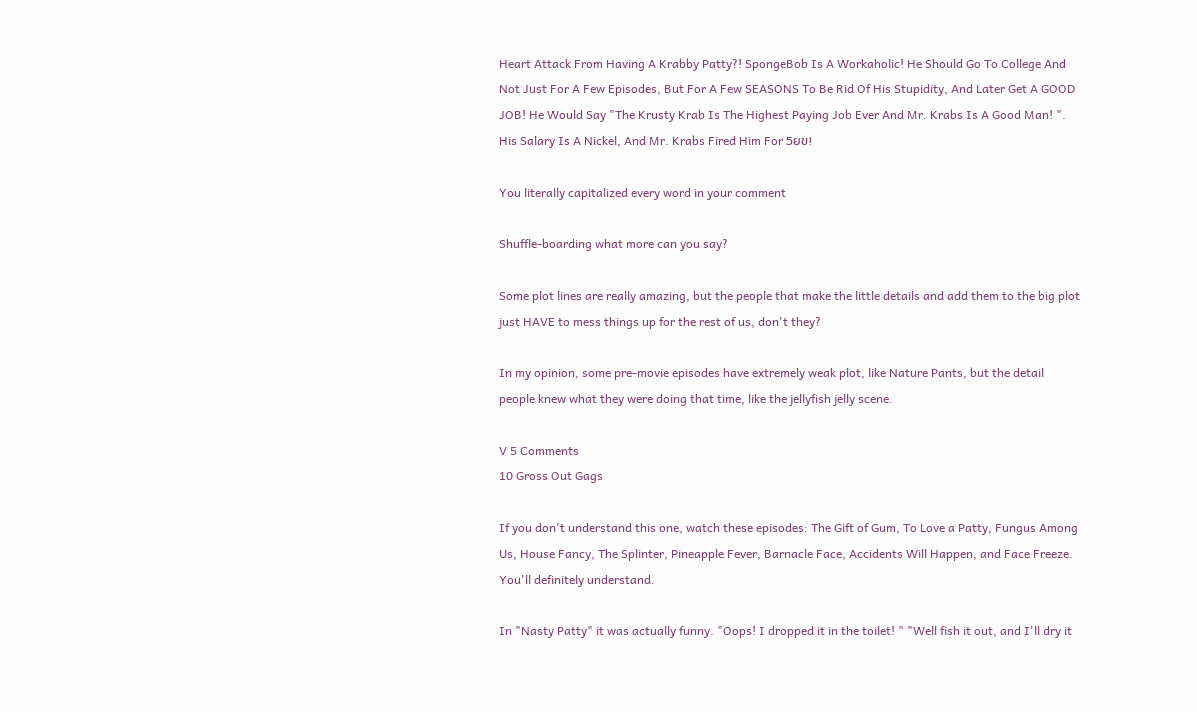Heart Attack From Having A Krabby Patty?! SpongeBob Is A Workaholic! He Should Go To College And Not Just For A Few Episodes, But For A Few SEASONS To Be Rid Of His Stupidity, And Later Get A GOOD JOB! He Would Say "The Krusty Krab Is The Highest Paying Job Ever And Mr. Krabs Is A Good Man! ". His Salary Is A Nickel, And Mr. Krabs Fired Him For 5ยข!

You literally capitalized every word in your comment

Shuffle-boarding what more can you say?

Some plot lines are really amazing, but the people that make the little details and add them to the big plot just HAVE to mess things up for the rest of us, don't they?

In my opinion, some pre-movie episodes have extremely weak plot, like Nature Pants, but the detail people knew what they were doing that time, like the jellyfish jelly scene.

V 5 Comments
10 Gross Out Gags

If you don't understand this one, watch these episodes: The Gift of Gum, To Love a Patty, Fungus Among Us, House Fancy, The Splinter, Pineapple Fever, Barnacle Face, Accidents Will Happen, and Face Freeze. You'll definitely understand.

In "Nasty Patty" it was actually funny. "Oops! I dropped it in the toilet! " "Well fish it out, and I'll dry it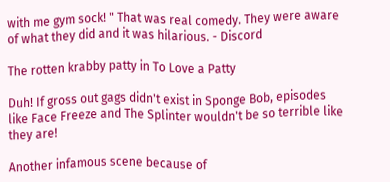with me gym sock! " That was real comedy. They were aware of what they did and it was hilarious. - Discord

The rotten krabby patty in To Love a Patty

Duh! If gross out gags didn't exist in Sponge Bob, episodes like Face Freeze and The Splinter wouldn't be so terrible like they are!

Another infamous scene because of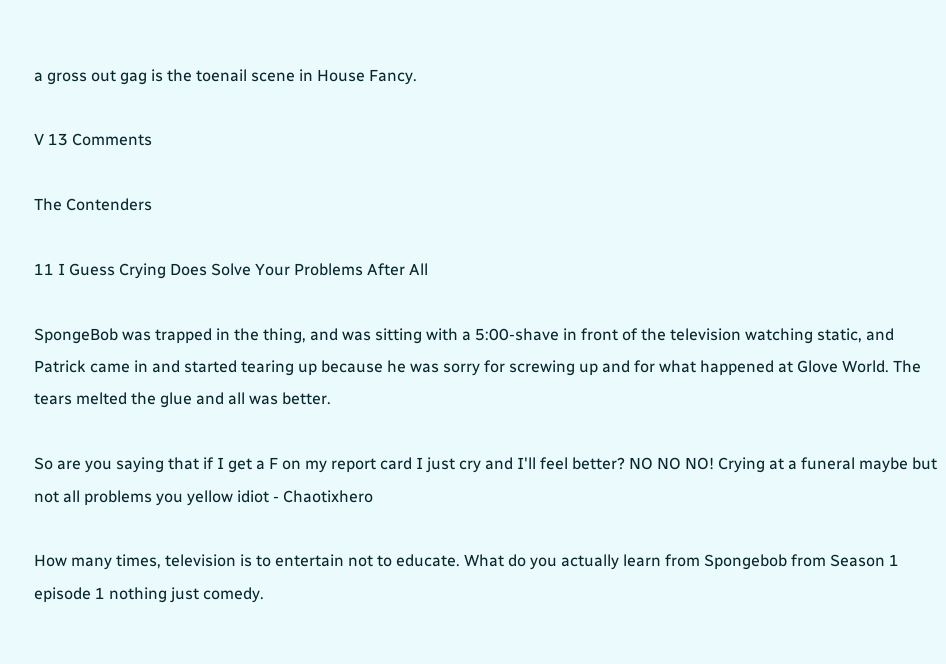a gross out gag is the toenail scene in House Fancy.

V 13 Comments

The Contenders

11 I Guess Crying Does Solve Your Problems After All

SpongeBob was trapped in the thing, and was sitting with a 5:00-shave in front of the television watching static, and Patrick came in and started tearing up because he was sorry for screwing up and for what happened at Glove World. The tears melted the glue and all was better.

So are you saying that if I get a F on my report card I just cry and I'll feel better? NO NO NO! Crying at a funeral maybe but not all problems you yellow idiot - Chaotixhero

How many times, television is to entertain not to educate. What do you actually learn from Spongebob from Season 1 episode 1 nothing just comedy.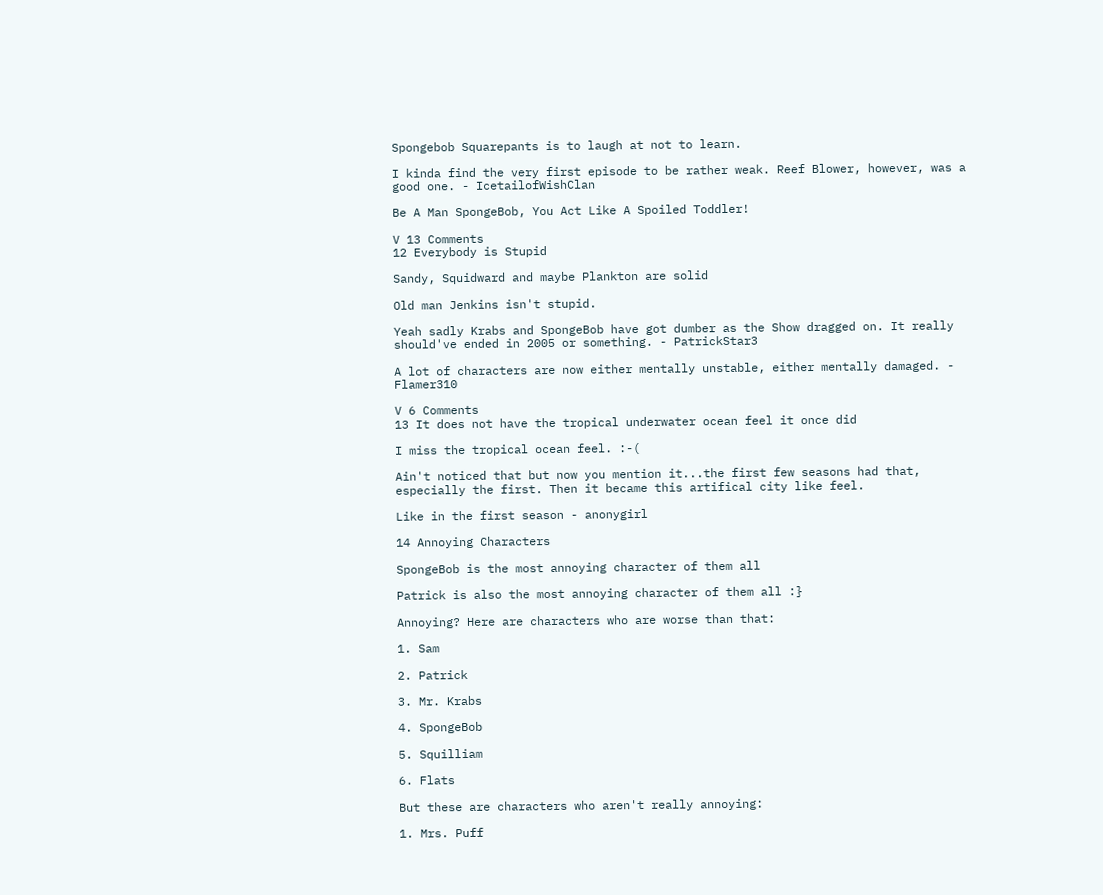Spongebob Squarepants is to laugh at not to learn.

I kinda find the very first episode to be rather weak. Reef Blower, however, was a good one. - IcetailofWishClan

Be A Man SpongeBob, You Act Like A Spoiled Toddler!

V 13 Comments
12 Everybody is Stupid

Sandy, Squidward and maybe Plankton are solid

Old man Jenkins isn't stupid.

Yeah sadly Krabs and SpongeBob have got dumber as the Show dragged on. It really should've ended in 2005 or something. - PatrickStar3

A lot of characters are now either mentally unstable, either mentally damaged. - Flamer310

V 6 Comments
13 It does not have the tropical underwater ocean feel it once did

I miss the tropical ocean feel. :-(

Ain't noticed that but now you mention it...the first few seasons had that, especially the first. Then it became this artifical city like feel.

Like in the first season - anonygirl

14 Annoying Characters

SpongeBob is the most annoying character of them all

Patrick is also the most annoying character of them all :}

Annoying? Here are characters who are worse than that:

1. Sam

2. Patrick

3. Mr. Krabs

4. SpongeBob

5. Squilliam

6. Flats

But these are characters who aren't really annoying:

1. Mrs. Puff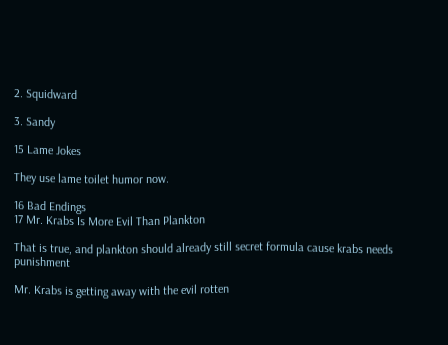2. Squidward

3. Sandy

15 Lame Jokes

They use lame toilet humor now.

16 Bad Endings
17 Mr. Krabs Is More Evil Than Plankton

That is true, and plankton should already still secret formula cause krabs needs punishment

Mr. Krabs is getting away with the evil rotten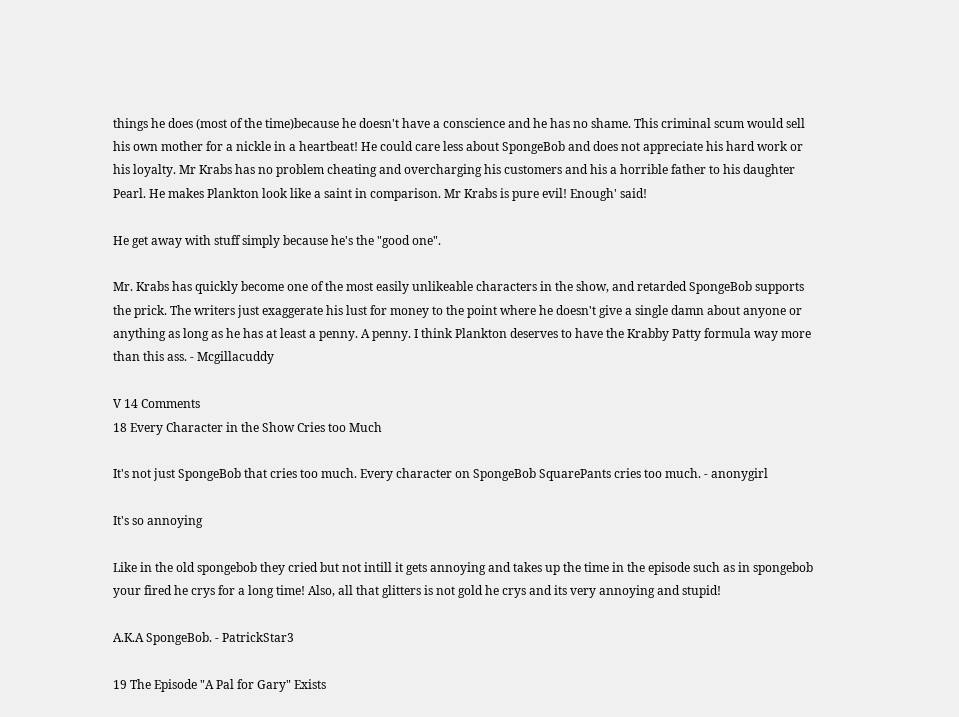things he does (most of the time)because he doesn't have a conscience and he has no shame. This criminal scum would sell his own mother for a nickle in a heartbeat! He could care less about SpongeBob and does not appreciate his hard work or his loyalty. Mr Krabs has no problem cheating and overcharging his customers and his a horrible father to his daughter Pearl. He makes Plankton look like a saint in comparison. Mr Krabs is pure evil! Enough' said!

He get away with stuff simply because he's the "good one".

Mr. Krabs has quickly become one of the most easily unlikeable characters in the show, and retarded SpongeBob supports the prick. The writers just exaggerate his lust for money to the point where he doesn't give a single damn about anyone or anything as long as he has at least a penny. A penny. I think Plankton deserves to have the Krabby Patty formula way more than this ass. - Mcgillacuddy

V 14 Comments
18 Every Character in the Show Cries too Much

It's not just SpongeBob that cries too much. Every character on SpongeBob SquarePants cries too much. - anonygirl

It's so annoying

Like in the old spongebob they cried but not intill it gets annoying and takes up the time in the episode such as in spongebob your fired he crys for a long time! Also, all that glitters is not gold he crys and its very annoying and stupid!

A.K.A SpongeBob. - PatrickStar3

19 The Episode "A Pal for Gary" Exists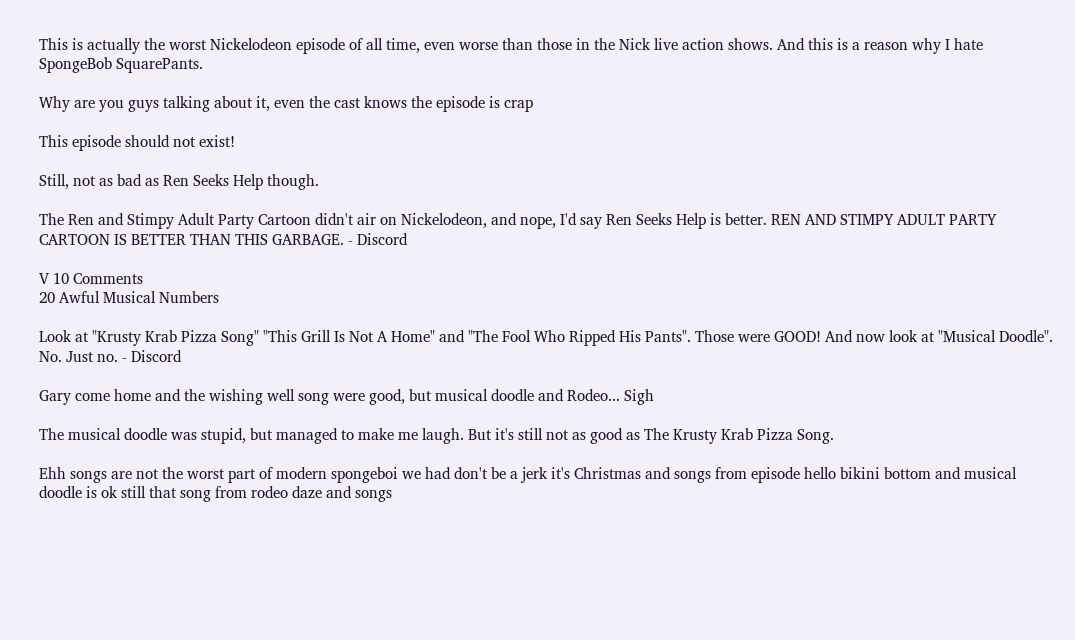This is actually the worst Nickelodeon episode of all time, even worse than those in the Nick live action shows. And this is a reason why I hate SpongeBob SquarePants.

Why are you guys talking about it, even the cast knows the episode is crap

This episode should not exist!

Still, not as bad as Ren Seeks Help though.

The Ren and Stimpy Adult Party Cartoon didn't air on Nickelodeon, and nope, I'd say Ren Seeks Help is better. REN AND STIMPY ADULT PARTY CARTOON IS BETTER THAN THIS GARBAGE. - Discord

V 10 Comments
20 Awful Musical Numbers

Look at "Krusty Krab Pizza Song" "This Grill Is Not A Home" and "The Fool Who Ripped His Pants". Those were GOOD! And now look at "Musical Doodle". No. Just no. - Discord

Gary come home and the wishing well song were good, but musical doodle and Rodeo... Sigh

The musical doodle was stupid, but managed to make me laugh. But it's still not as good as The Krusty Krab Pizza Song.

Ehh songs are not the worst part of modern spongeboi we had don't be a jerk it's Christmas and songs from episode hello bikini bottom and musical doodle is ok still that song from rodeo daze and songs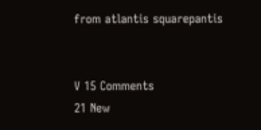from atlantis squarepantis


V 15 Comments
21 New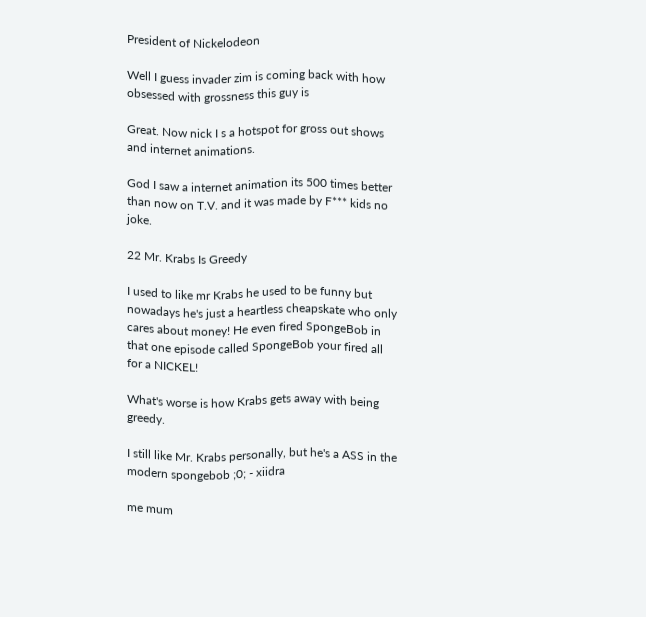President of Nickelodeon

Well I guess invader zim is coming back with how obsessed with grossness this guy is

Great. Now nick I s a hotspot for gross out shows and internet animations.

God I saw a internet animation its 500 times better than now on T.V. and it was made by F*** kids no joke.

22 Mr. Krabs Is Greedy

I used to like mr Krabs he used to be funny but nowadays he's just a heartless cheapskate who only cares about money! He even fired SpongeBob in that one episode called SpongeBob your fired all for a NICKEL!

What's worse is how Krabs gets away with being greedy.

I still like Mr. Krabs personally, but he's a ASS in the modern spongebob ;0; - xiidra

me mum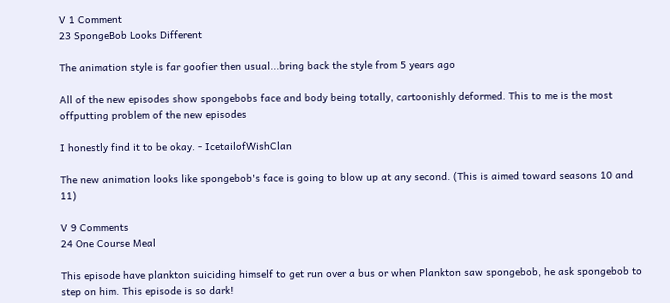V 1 Comment
23 SpongeBob Looks Different

The animation style is far goofier then usual...bring back the style from 5 years ago

All of the new episodes show spongebobs face and body being totally, cartoonishly deformed. This to me is the most offputting problem of the new episodes

I honestly find it to be okay. - IcetailofWishClan

The new animation looks like spongebob's face is going to blow up at any second. (This is aimed toward seasons 10 and 11)

V 9 Comments
24 One Course Meal

This episode have plankton suiciding himself to get run over a bus or when Plankton saw spongebob, he ask spongebob to step on him. This episode is so dark!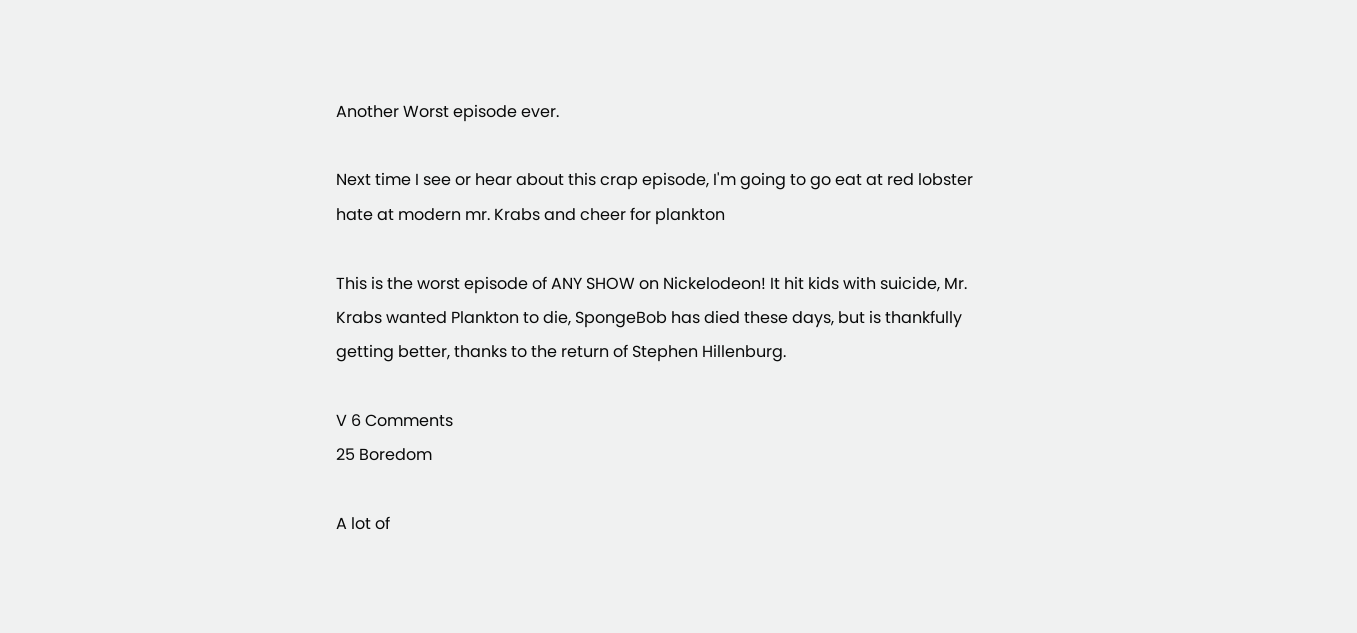Another Worst episode ever.

Next time I see or hear about this crap episode, I'm going to go eat at red lobster hate at modern mr. Krabs and cheer for plankton

This is the worst episode of ANY SHOW on Nickelodeon! It hit kids with suicide, Mr. Krabs wanted Plankton to die, SpongeBob has died these days, but is thankfully getting better, thanks to the return of Stephen Hillenburg.

V 6 Comments
25 Boredom

A lot of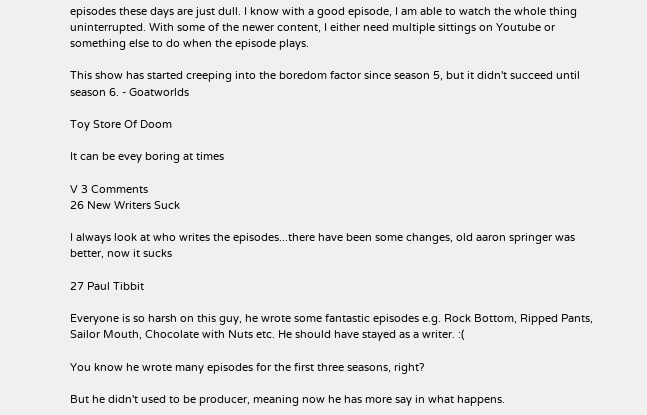episodes these days are just dull. I know with a good episode, I am able to watch the whole thing uninterrupted. With some of the newer content, I either need multiple sittings on Youtube or something else to do when the episode plays.

This show has started creeping into the boredom factor since season 5, but it didn't succeed until season 6. - Goatworlds

Toy Store Of Doom

It can be evey boring at times

V 3 Comments
26 New Writers Suck

I always look at who writes the episodes...there have been some changes, old aaron springer was better, now it sucks

27 Paul Tibbit

Everyone is so harsh on this guy, he wrote some fantastic episodes e.g. Rock Bottom, Ripped Pants, Sailor Mouth, Chocolate with Nuts etc. He should have stayed as a writer. :(

You know he wrote many episodes for the first three seasons, right?

But he didn't used to be producer, meaning now he has more say in what happens.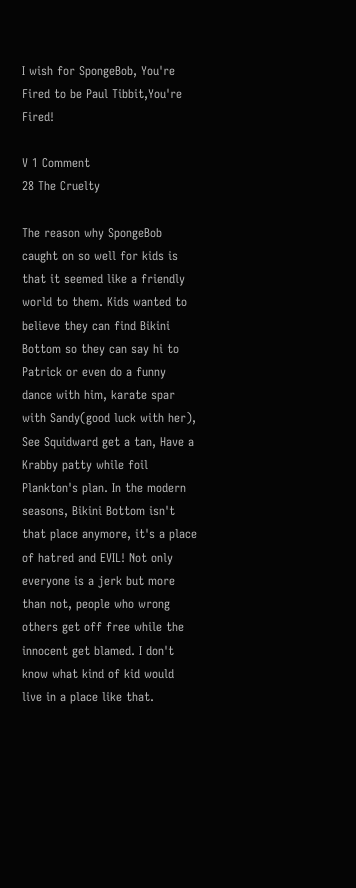I wish for SpongeBob, You're Fired to be Paul Tibbit,You're Fired!

V 1 Comment
28 The Cruelty

The reason why SpongeBob caught on so well for kids is that it seemed like a friendly world to them. Kids wanted to believe they can find Bikini Bottom so they can say hi to Patrick or even do a funny dance with him, karate spar with Sandy(good luck with her), See Squidward get a tan, Have a Krabby patty while foil Plankton's plan. In the modern seasons, Bikini Bottom isn't that place anymore, it's a place of hatred and EVIL! Not only everyone is a jerk but more than not, people who wrong others get off free while the innocent get blamed. I don't know what kind of kid would live in a place like that.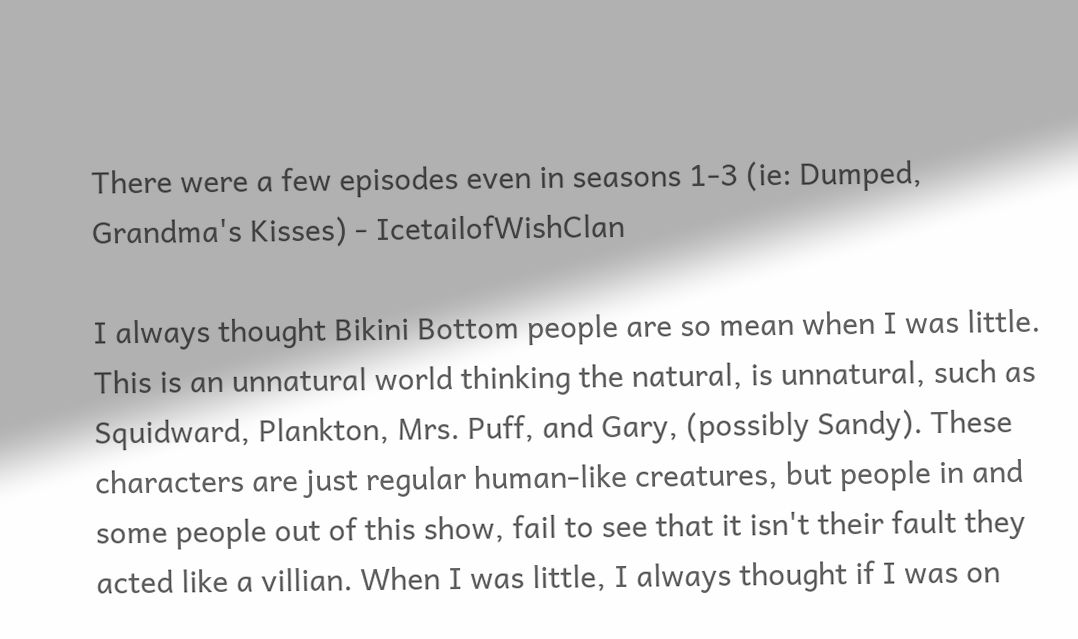There were a few episodes even in seasons 1-3 (ie: Dumped, Grandma's Kisses) - IcetailofWishClan

I always thought Bikini Bottom people are so mean when I was little. This is an unnatural world thinking the natural, is unnatural, such as Squidward, Plankton, Mrs. Puff, and Gary, (possibly Sandy). These characters are just regular human-like creatures, but people in and some people out of this show, fail to see that it isn't their fault they acted like a villian. When I was little, I always thought if I was on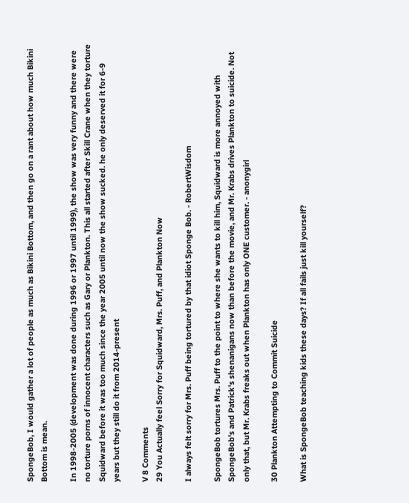SpongeBob, I would gather a lot of people as much as Bikini Bottom, and then go on a rant about how much Bikini Bottom is mean.

In 1998-2005 (development was done during 1996 or 1997 until 1999), the show was very funny and there were no torture porns of innocent characters such as Gary or Plankton. This all started after Skill Crane when they torture Squidward before it was too much since the year 2005 until now the show sucked. he only deserved it for 6-9 years but they still do it from 2014-present

V 8 Comments
29 You Actually feel Sorry for Squidward, Mrs. Puff, and Plankton Now

I always felt sorry for Mrs. Puff being tortured by that idiot Sponge Bob. - RobertWisdom

SpongeBob tortures Mrs. Puff to the point to where she wants to kill him, Squidward is more annoyed with SpongeBob's and Patrick's shenanigans now than before the movie, and Mr. Krabs drives Plankton to suicide. Not only that, but Mr. Krabs freaks out when Plankton has only ONE customer. - anonygirl

30 Plankton Attempting to Commit Suicide

What is SpongeBob teaching kids these days? If all fails just kill yourself?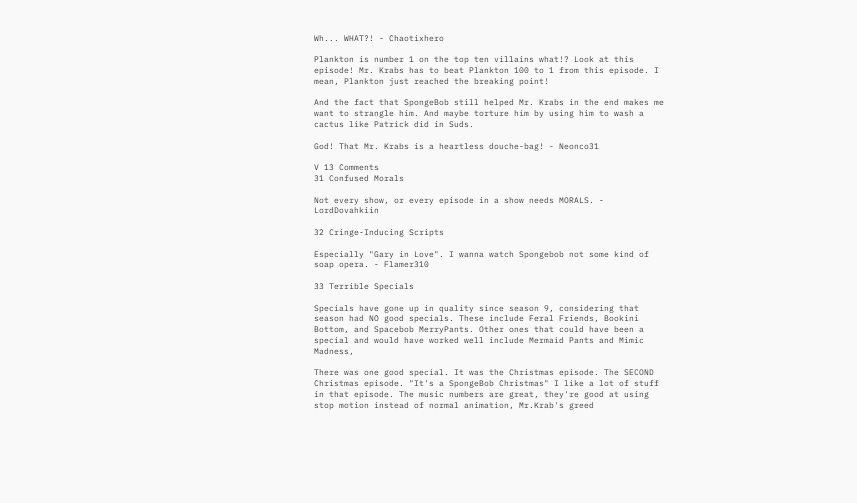Wh... WHAT?! - Chaotixhero

Plankton is number 1 on the top ten villains what!? Look at this episode! Mr. Krabs has to beat Plankton 100 to 1 from this episode. I mean, Plankton just reached the breaking point!

And the fact that SpongeBob still helped Mr. Krabs in the end makes me want to strangle him. And maybe torture him by using him to wash a cactus like Patrick did in Suds.

God! That Mr. Krabs is a heartless douche-bag! - Neonco31

V 13 Comments
31 Confused Morals

Not every show, or every episode in a show needs MORALS. - LordDovahkiin

32 Cringe-Inducing Scripts

Especially "Gary in Love". I wanna watch Spongebob not some kind of soap opera. - Flamer310

33 Terrible Specials

Specials have gone up in quality since season 9, considering that season had NO good specials. These include Feral Friends, Bookini Bottom, and Spacebob MerryPants. Other ones that could have been a special and would have worked well include Mermaid Pants and Mimic Madness,

There was one good special. It was the Christmas episode. The SECOND Christmas episode. "It's a SpongeBob Christmas" I like a lot of stuff in that episode. The music numbers are great, they're good at using stop motion instead of normal animation, Mr.Krab's greed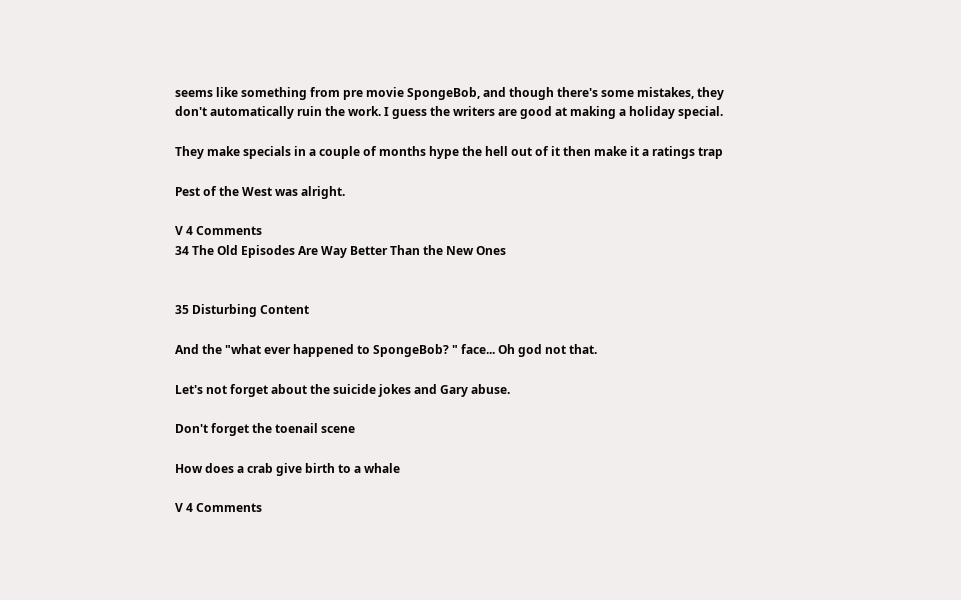seems like something from pre movie SpongeBob, and though there's some mistakes, they don't automatically ruin the work. I guess the writers are good at making a holiday special.

They make specials in a couple of months hype the hell out of it then make it a ratings trap

Pest of the West was alright.

V 4 Comments
34 The Old Episodes Are Way Better Than the New Ones


35 Disturbing Content

And the "what ever happened to SpongeBob? " face... Oh god not that.

Let's not forget about the suicide jokes and Gary abuse.

Don't forget the toenail scene

How does a crab give birth to a whale

V 4 Comments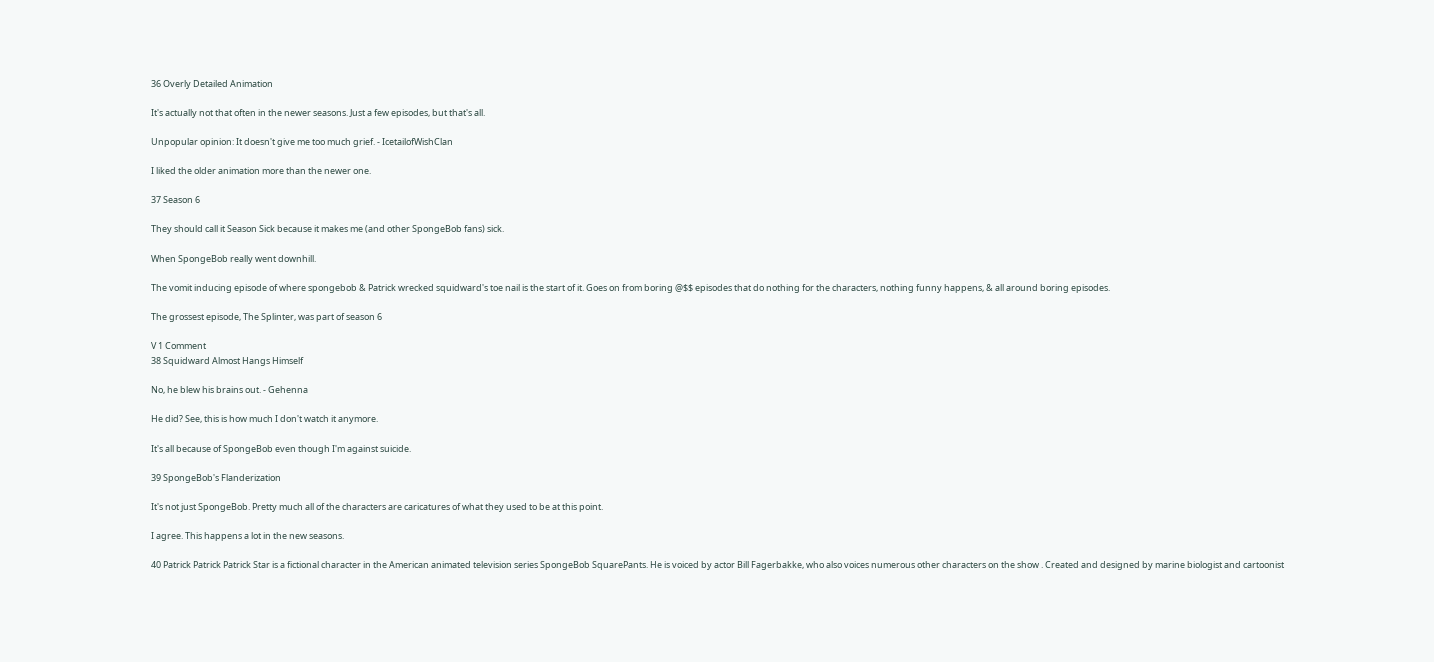36 Overly Detailed Animation

It's actually not that often in the newer seasons. Just a few episodes, but that's all.

Unpopular opinion: It doesn't give me too much grief. - IcetailofWishClan

I liked the older animation more than the newer one.

37 Season 6

They should call it Season Sick because it makes me (and other SpongeBob fans) sick.

When SpongeBob really went downhill.

The vomit inducing episode of where spongebob & Patrick wrecked squidward's toe nail is the start of it. Goes on from boring @$$ episodes that do nothing for the characters, nothing funny happens, & all around boring episodes.

The grossest episode, The Splinter, was part of season 6

V 1 Comment
38 Squidward Almost Hangs Himself

No, he blew his brains out. - Gehenna

He did? See, this is how much I don't watch it anymore.

It's all because of SpongeBob even though I'm against suicide.

39 SpongeBob's Flanderization

It's not just SpongeBob. Pretty much all of the characters are caricatures of what they used to be at this point.

I agree. This happens a lot in the new seasons.

40 Patrick Patrick Patrick Star is a fictional character in the American animated television series SpongeBob SquarePants. He is voiced by actor Bill Fagerbakke, who also voices numerous other characters on the show . Created and designed by marine biologist and cartoonist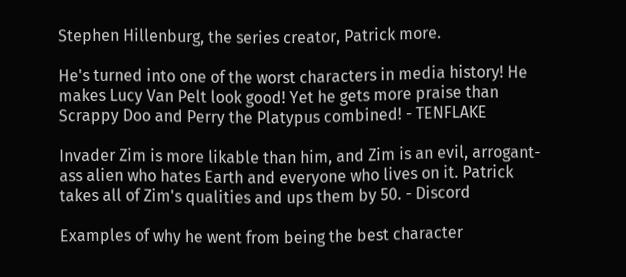Stephen Hillenburg, the series creator, Patrick more.

He's turned into one of the worst characters in media history! He makes Lucy Van Pelt look good! Yet he gets more praise than Scrappy Doo and Perry the Platypus combined! - TENFLAKE

Invader Zim is more likable than him, and Zim is an evil, arrogant-ass alien who hates Earth and everyone who lives on it. Patrick takes all of Zim's qualities and ups them by 50. - Discord

Examples of why he went from being the best character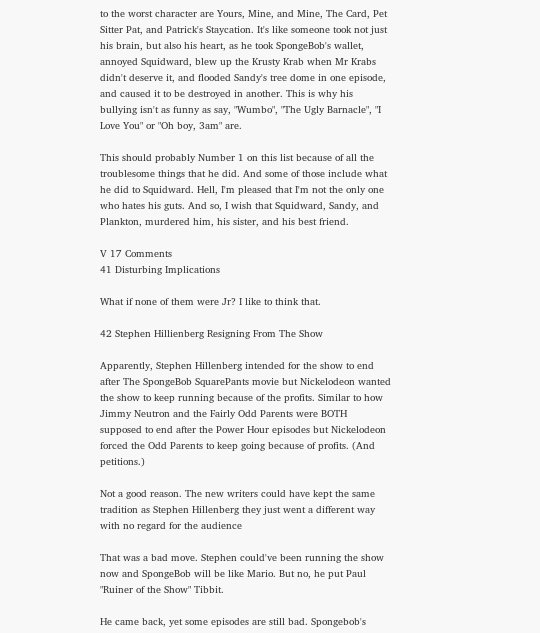to the worst character are Yours, Mine, and Mine, The Card, Pet Sitter Pat, and Patrick's Staycation. It's like someone took not just his brain, but also his heart, as he took SpongeBob's wallet, annoyed Squidward, blew up the Krusty Krab when Mr Krabs didn't deserve it, and flooded Sandy's tree dome in one episode, and caused it to be destroyed in another. This is why his bullying isn't as funny as say, "Wumbo", "The Ugly Barnacle", "I Love You" or "Oh boy, 3am" are.

This should probably Number 1 on this list because of all the troublesome things that he did. And some of those include what he did to Squidward. Hell, I'm pleased that I'm not the only one who hates his guts. And so, I wish that Squidward, Sandy, and Plankton, murdered him, his sister, and his best friend.

V 17 Comments
41 Disturbing Implications

What if none of them were Jr? I like to think that.

42 Stephen Hillienberg Resigning From The Show

Apparently, Stephen Hillenberg intended for the show to end after The SpongeBob SquarePants movie but Nickelodeon wanted the show to keep running because of the profits. Similar to how Jimmy Neutron and the Fairly Odd Parents were BOTH supposed to end after the Power Hour episodes but Nickelodeon forced the Odd Parents to keep going because of profits. (And petitions.)

Not a good reason. The new writers could have kept the same tradition as Stephen Hillenberg they just went a different way with no regard for the audience

That was a bad move. Stephen could've been running the show now and SpongeBob will be like Mario. But no, he put Paul "Ruiner of the Show" Tibbit.

He came back, yet some episodes are still bad. Spongebob's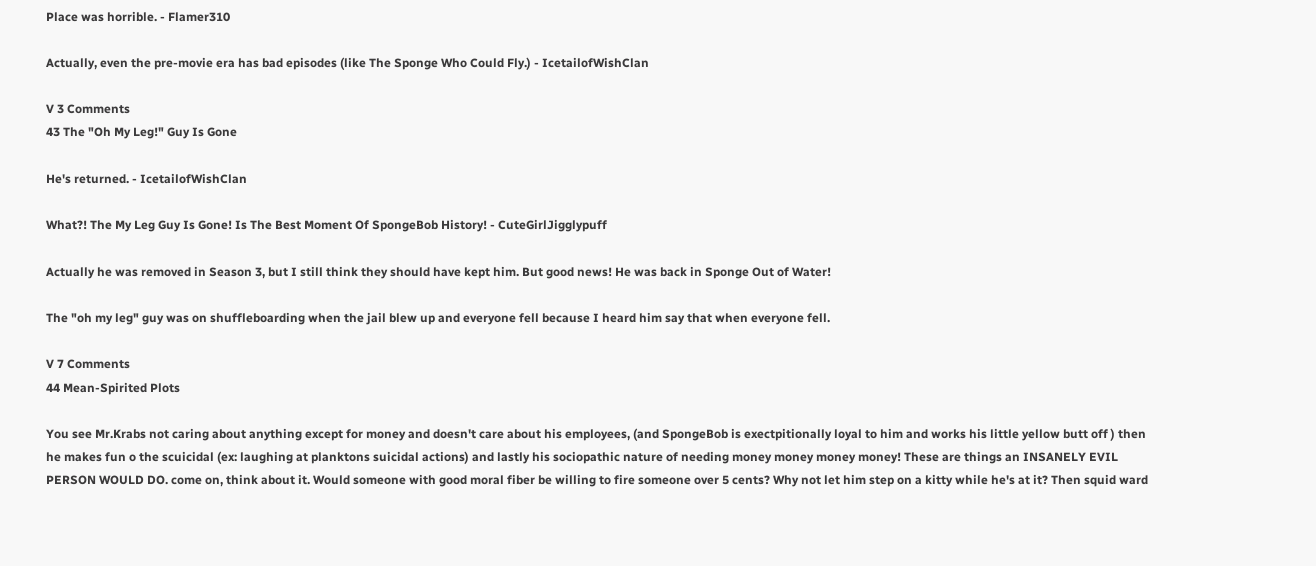Place was horrible. - Flamer310

Actually, even the pre-movie era has bad episodes (like The Sponge Who Could Fly.) - IcetailofWishClan

V 3 Comments
43 The "Oh My Leg!" Guy Is Gone

He's returned. - IcetailofWishClan

What?! The My Leg Guy Is Gone! Is The Best Moment Of SpongeBob History! - CuteGirlJigglypuff

Actually he was removed in Season 3, but I still think they should have kept him. But good news! He was back in Sponge Out of Water!

The "oh my leg" guy was on shuffleboarding when the jail blew up and everyone fell because I heard him say that when everyone fell.

V 7 Comments
44 Mean-Spirited Plots

You see Mr.Krabs not caring about anything except for money and doesn't care about his employees, (and SpongeBob is exectpitionally loyal to him and works his little yellow butt off ) then he makes fun o the scuicidal (ex: laughing at planktons suicidal actions) and lastly his sociopathic nature of needing money money money money! These are things an INSANELY EVIL PERSON WOULD DO. come on, think about it. Would someone with good moral fiber be willing to fire someone over 5 cents? Why not let him step on a kitty while he's at it? Then squid ward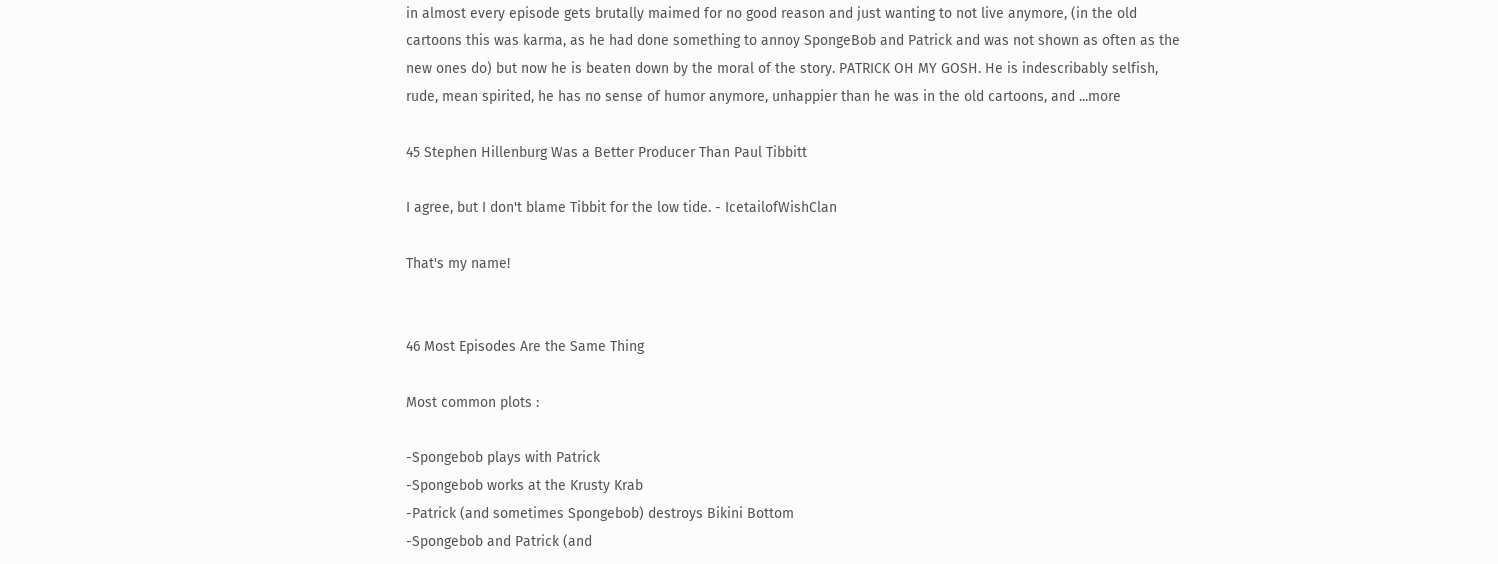in almost every episode gets brutally maimed for no good reason and just wanting to not live anymore, (in the old cartoons this was karma, as he had done something to annoy SpongeBob and Patrick and was not shown as often as the new ones do) but now he is beaten down by the moral of the story. PATRICK OH MY GOSH. He is indescribably selfish, rude, mean spirited, he has no sense of humor anymore, unhappier than he was in the old cartoons, and ...more

45 Stephen Hillenburg Was a Better Producer Than Paul Tibbitt

I agree, but I don't blame Tibbit for the low tide. - IcetailofWishClan

That's my name!


46 Most Episodes Are the Same Thing

Most common plots :

-Spongebob plays with Patrick
-Spongebob works at the Krusty Krab
-Patrick (and sometimes Spongebob) destroys Bikini Bottom
-Spongebob and Patrick (and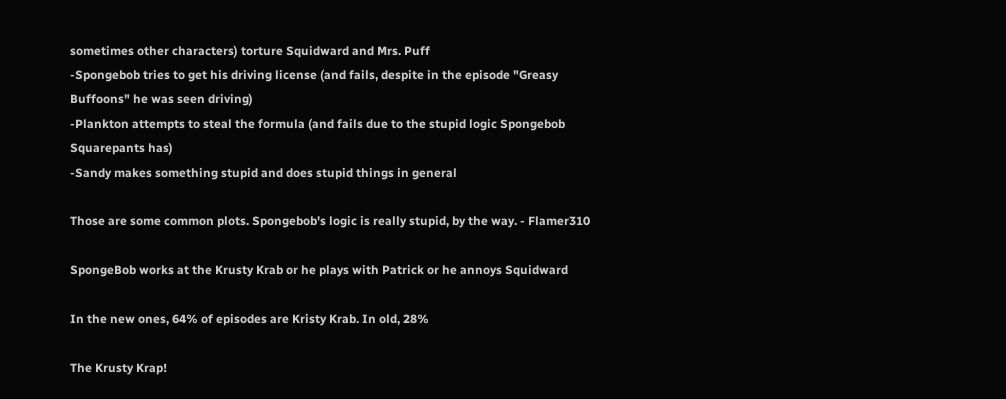sometimes other characters) torture Squidward and Mrs. Puff
-Spongebob tries to get his driving license (and fails, despite in the episode "Greasy Buffoons" he was seen driving)
-Plankton attempts to steal the formula (and fails due to the stupid logic Spongebob Squarepants has)
-Sandy makes something stupid and does stupid things in general

Those are some common plots. Spongebob's logic is really stupid, by the way. - Flamer310

SpongeBob works at the Krusty Krab or he plays with Patrick or he annoys Squidward

In the new ones, 64% of episodes are Kristy Krab. In old, 28%

The Krusty Krap!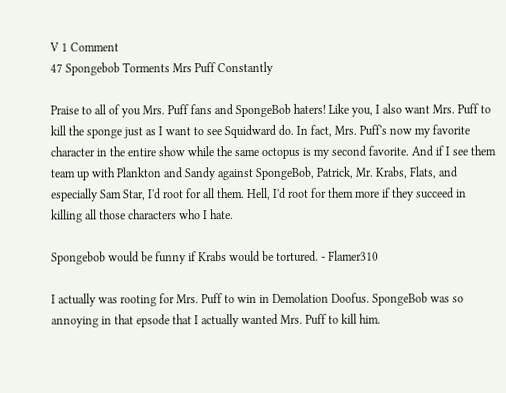V 1 Comment
47 Spongebob Torments Mrs Puff Constantly

Praise to all of you Mrs. Puff fans and SpongeBob haters! Like you, I also want Mrs. Puff to kill the sponge just as I want to see Squidward do. In fact, Mrs. Puff's now my favorite character in the entire show while the same octopus is my second favorite. And if I see them team up with Plankton and Sandy against SpongeBob, Patrick, Mr. Krabs, Flats, and especially Sam Star, I'd root for all them. Hell, I'd root for them more if they succeed in killing all those characters who I hate.

Spongebob would be funny if Krabs would be tortured. - Flamer310

I actually was rooting for Mrs. Puff to win in Demolation Doofus. SpongeBob was so annoying in that epsode that I actually wanted Mrs. Puff to kill him.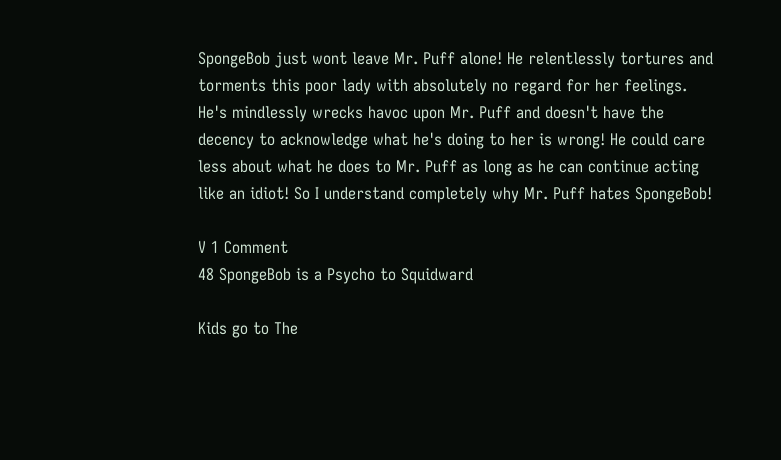SpongeBob just wont leave Mr. Puff alone! He relentlessly tortures and torments this poor lady with absolutely no regard for her feelings. He's mindlessly wrecks havoc upon Mr. Puff and doesn't have the decency to acknowledge what he's doing to her is wrong! He could care less about what he does to Mr. Puff as long as he can continue acting like an idiot! So I understand completely why Mr. Puff hates SpongeBob!

V 1 Comment
48 SpongeBob is a Psycho to Squidward

Kids go to The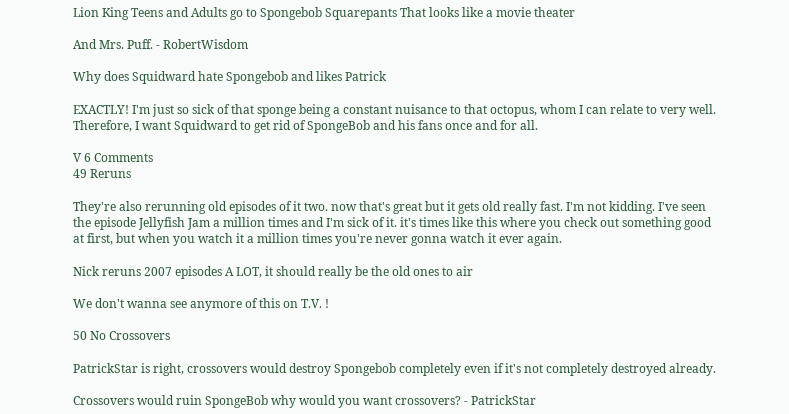Lion King Teens and Adults go to Spongebob Squarepants That looks like a movie theater

And Mrs. Puff. - RobertWisdom

Why does Squidward hate Spongebob and likes Patrick

EXACTLY! I'm just so sick of that sponge being a constant nuisance to that octopus, whom I can relate to very well. Therefore, I want Squidward to get rid of SpongeBob and his fans once and for all.

V 6 Comments
49 Reruns

They're also rerunning old episodes of it two. now that's great but it gets old really fast. I'm not kidding. I've seen the episode Jellyfish Jam a million times and I'm sick of it. it's times like this where you check out something good at first, but when you watch it a million times you're never gonna watch it ever again.

Nick reruns 2007 episodes A LOT, it should really be the old ones to air

We don't wanna see anymore of this on T.V. !

50 No Crossovers

PatrickStar is right, crossovers would destroy Spongebob completely even if it's not completely destroyed already.

Crossovers would ruin SpongeBob why would you want crossovers? - PatrickStar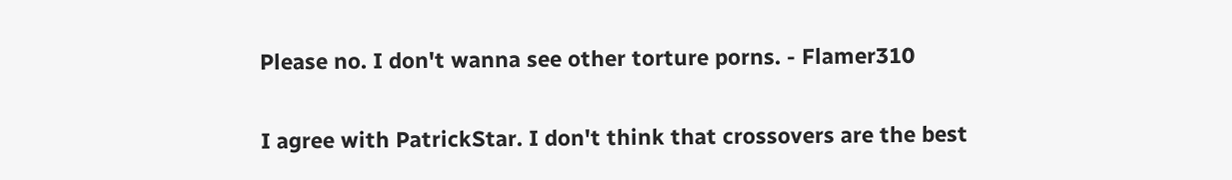Please no. I don't wanna see other torture porns. - Flamer310

I agree with PatrickStar. I don't think that crossovers are the best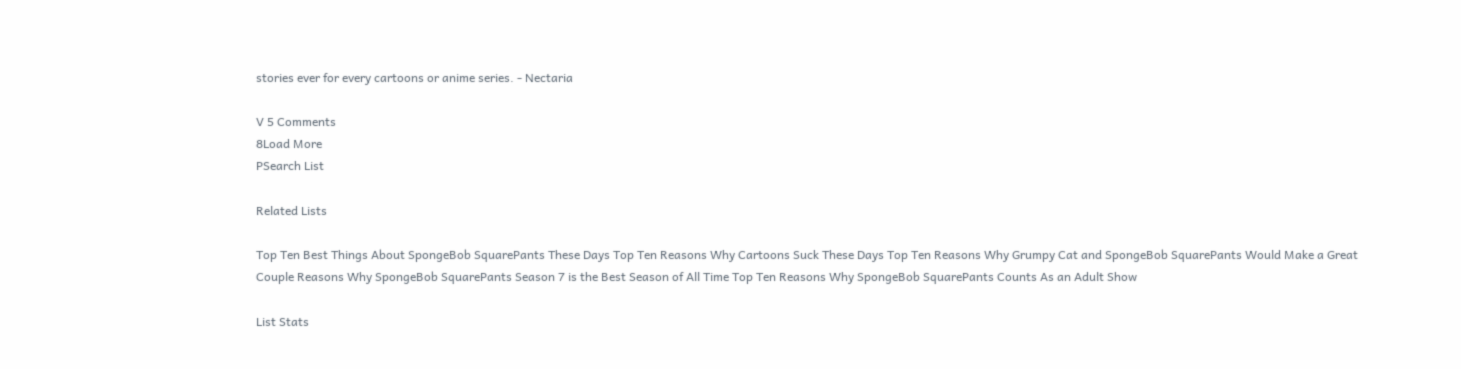stories ever for every cartoons or anime series. - Nectaria

V 5 Comments
8Load More
PSearch List

Related Lists

Top Ten Best Things About SpongeBob SquarePants These Days Top Ten Reasons Why Cartoons Suck These Days Top Ten Reasons Why Grumpy Cat and SpongeBob SquarePants Would Make a Great Couple Reasons Why SpongeBob SquarePants Season 7 is the Best Season of All Time Top Ten Reasons Why SpongeBob SquarePants Counts As an Adult Show

List Stats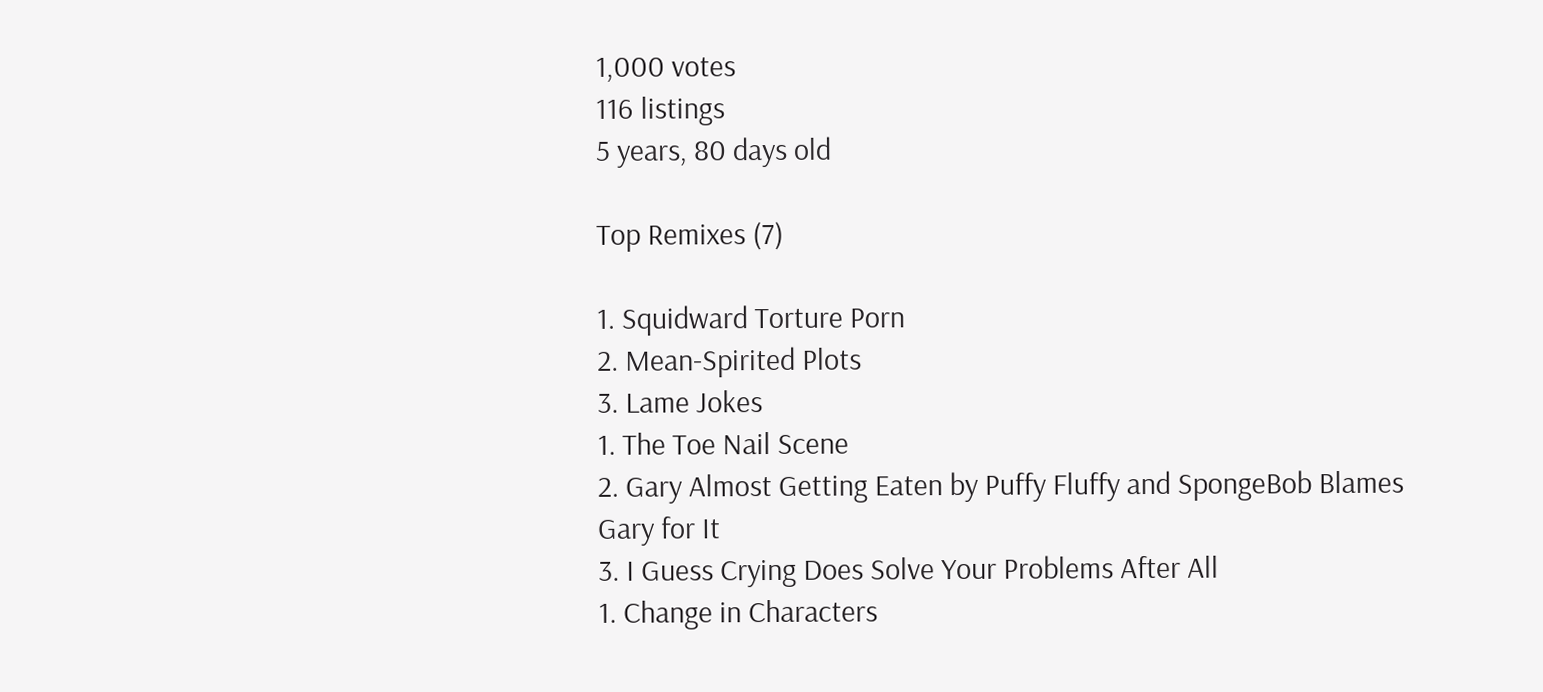1,000 votes
116 listings
5 years, 80 days old

Top Remixes (7)

1. Squidward Torture Porn
2. Mean-Spirited Plots
3. Lame Jokes
1. The Toe Nail Scene
2. Gary Almost Getting Eaten by Puffy Fluffy and SpongeBob Blames Gary for It
3. I Guess Crying Does Solve Your Problems After All
1. Change in Characters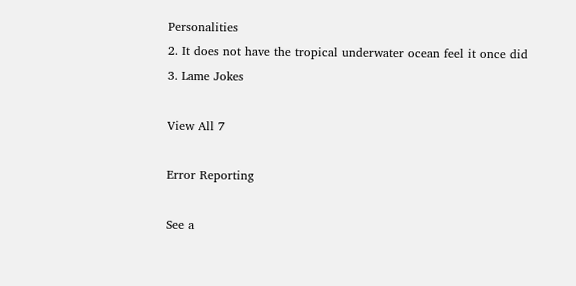Personalities
2. It does not have the tropical underwater ocean feel it once did
3. Lame Jokes

View All 7

Error Reporting

See a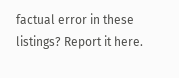factual error in these listings? Report it here.